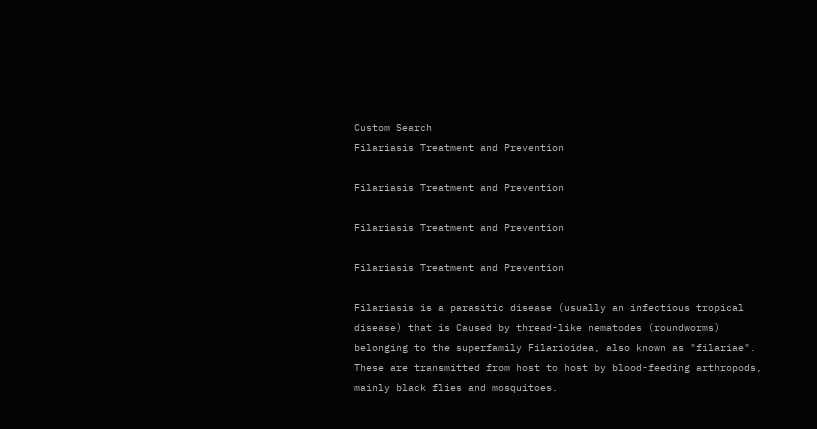Custom Search
Filariasis Treatment and Prevention

Filariasis Treatment and Prevention

Filariasis Treatment and Prevention

Filariasis Treatment and Prevention

Filariasis is a parasitic disease (usually an infectious tropical disease) that is Caused by thread-like nematodes (roundworms) belonging to the superfamily Filarioidea, also known as "filariae". These are transmitted from host to host by blood-feeding arthropods, mainly black flies and mosquitoes.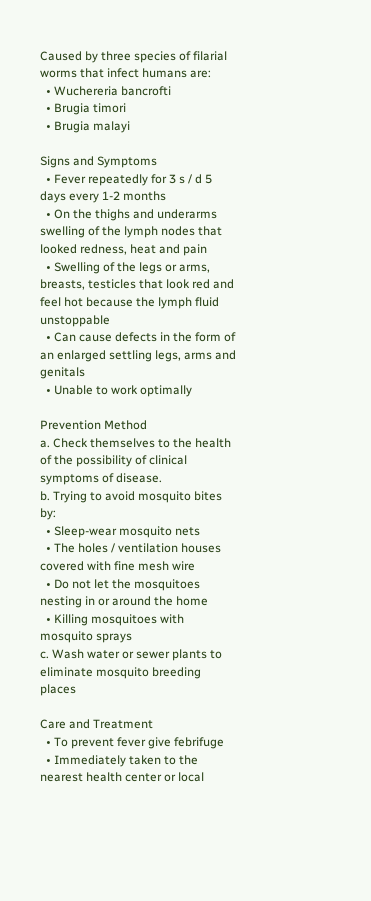Caused by three species of filarial worms that infect humans are:
  • Wuchereria bancrofti
  • Brugia timori
  • Brugia malayi

Signs and Symptoms
  • Fever repeatedly for 3 s / d 5 days every 1-2 months
  • On the thighs and underarms swelling of the lymph nodes that looked redness, heat and pain
  • Swelling of the legs or arms, breasts, testicles that look red and feel hot because the lymph fluid unstoppable
  • Can cause defects in the form of an enlarged settling legs, arms and genitals
  • Unable to work optimally

Prevention Method
a. Check themselves to the health of the possibility of clinical symptoms of disease.
b. Trying to avoid mosquito bites by:
  • Sleep-wear mosquito nets
  • The holes / ventilation houses covered with fine mesh wire
  • Do not let the mosquitoes nesting in or around the home
  • Killing mosquitoes with mosquito sprays
c. Wash water or sewer plants to eliminate mosquito breeding places

Care and Treatment
  • To prevent fever give febrifuge
  • Immediately taken to the nearest health center or local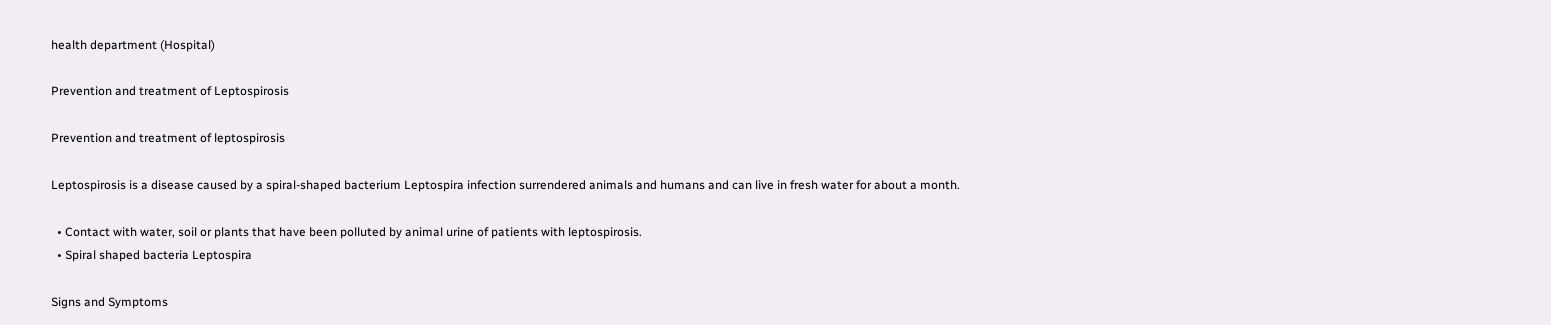health department (Hospital)

Prevention and treatment of Leptospirosis

Prevention and treatment of leptospirosis

Leptospirosis is a disease caused by a spiral-shaped bacterium Leptospira infection surrendered animals and humans and can live in fresh water for about a month.

  • Contact with water, soil or plants that have been polluted by animal urine of patients with leptospirosis.
  • Spiral shaped bacteria Leptospira

Signs and Symptoms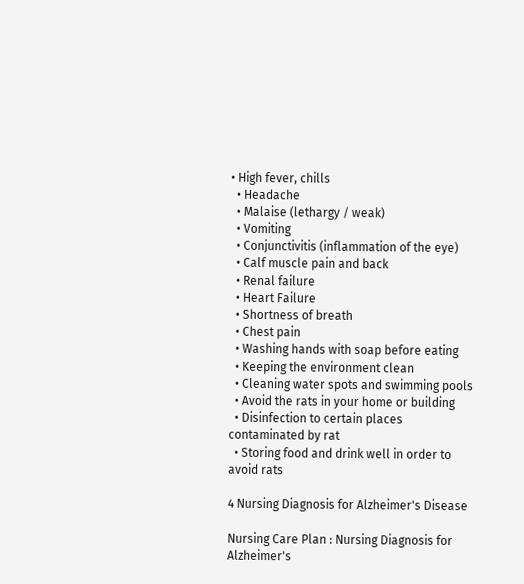• High fever, chills
  • Headache
  • Malaise (lethargy / weak)
  • Vomiting
  • Conjunctivitis (inflammation of the eye)
  • Calf muscle pain and back
  • Renal failure
  • Heart Failure
  • Shortness of breath
  • Chest pain
  • Washing hands with soap before eating
  • Keeping the environment clean
  • Cleaning water spots and swimming pools
  • Avoid the rats in your home or building
  • Disinfection to certain places contaminated by rat
  • Storing food and drink well in order to avoid rats

4 Nursing Diagnosis for Alzheimer's Disease

Nursing Care Plan : Nursing Diagnosis for Alzheimer's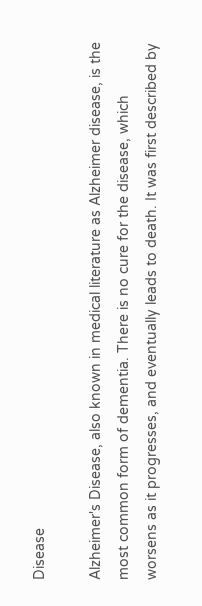Disease

Alzheimer's Disease, also known in medical literature as Alzheimer disease, is the most common form of dementia. There is no cure for the disease, which worsens as it progresses, and eventually leads to death. It was first described by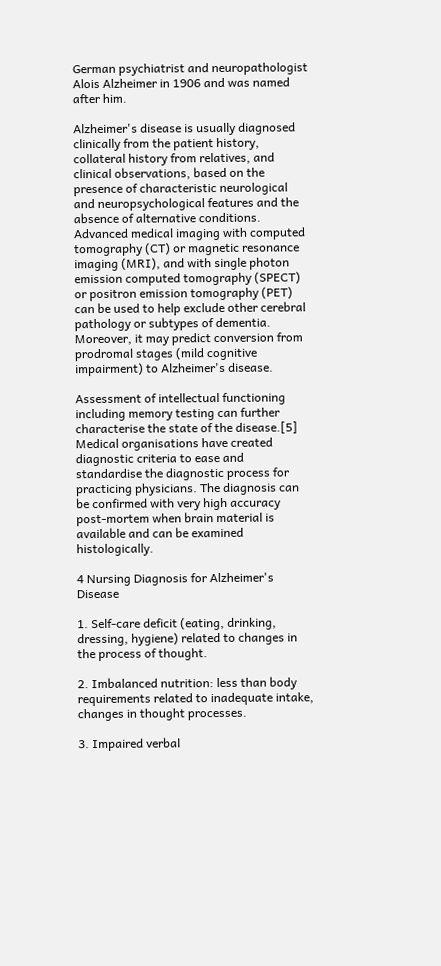German psychiatrist and neuropathologist Alois Alzheimer in 1906 and was named after him.

Alzheimer's disease is usually diagnosed clinically from the patient history, collateral history from relatives, and clinical observations, based on the presence of characteristic neurological and neuropsychological features and the absence of alternative conditions. Advanced medical imaging with computed tomography (CT) or magnetic resonance imaging (MRI), and with single photon emission computed tomography (SPECT) or positron emission tomography (PET) can be used to help exclude other cerebral pathology or subtypes of dementia. Moreover, it may predict conversion from prodromal stages (mild cognitive impairment) to Alzheimer's disease.

Assessment of intellectual functioning including memory testing can further characterise the state of the disease.[5] Medical organisations have created diagnostic criteria to ease and standardise the diagnostic process for practicing physicians. The diagnosis can be confirmed with very high accuracy post-mortem when brain material is available and can be examined histologically.

4 Nursing Diagnosis for Alzheimer's Disease

1. Self-care deficit (eating, drinking, dressing, hygiene) related to changes in the process of thought.

2. Imbalanced nutrition: less than body requirements related to inadequate intake, changes in thought processes.

3. Impaired verbal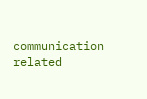communication related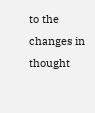to the changes in thought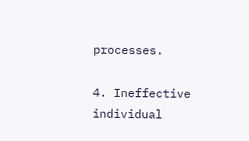processes.

4. Ineffective individual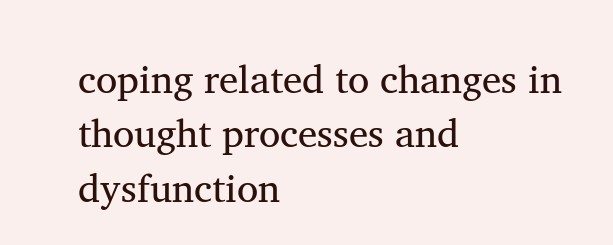coping related to changes in thought processes and dysfunction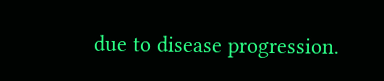due to disease progression.